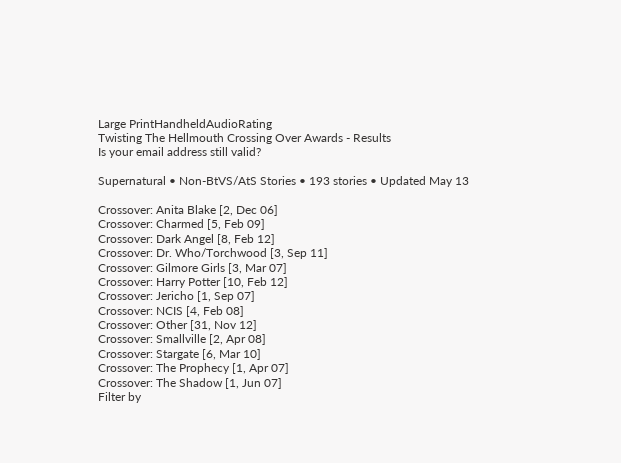Large PrintHandheldAudioRating
Twisting The Hellmouth Crossing Over Awards - Results
Is your email address still valid?

Supernatural • Non-BtVS/AtS Stories • 193 stories • Updated May 13

Crossover: Anita Blake [2, Dec 06]
Crossover: Charmed [5, Feb 09]
Crossover: Dark Angel [8, Feb 12]
Crossover: Dr. Who/Torchwood [3, Sep 11]
Crossover: Gilmore Girls [3, Mar 07]
Crossover: Harry Potter [10, Feb 12]
Crossover: Jericho [1, Sep 07]
Crossover: NCIS [4, Feb 08]
Crossover: Other [31, Nov 12]
Crossover: Smallville [2, Apr 08]
Crossover: Stargate [6, Mar 10]
Crossover: The Prophecy [1, Apr 07]
Crossover: The Shadow [1, Jun 07]
Filter by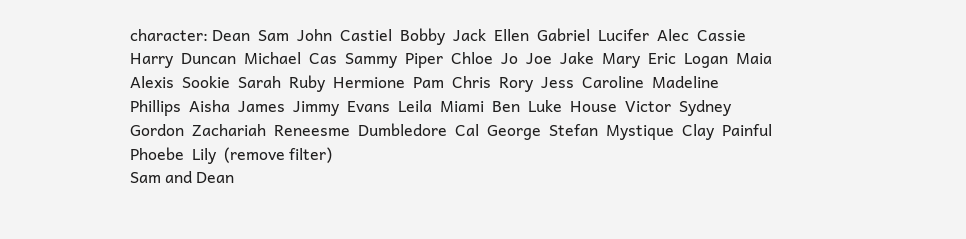character: Dean  Sam  John  Castiel  Bobby  Jack  Ellen  Gabriel  Lucifer  Alec  Cassie  Harry  Duncan  Michael  Cas  Sammy  Piper  Chloe  Jo  Joe  Jake  Mary  Eric  Logan  Maia  Alexis  Sookie  Sarah  Ruby  Hermione  Pam  Chris  Rory  Jess  Caroline  Madeline  Phillips  Aisha  James  Jimmy  Evans  Leila  Miami  Ben  Luke  House  Victor  Sydney  Gordon  Zachariah  Reneesme  Dumbledore  Cal  George  Stefan  Mystique  Clay  Painful  Phoebe  Lily  (remove filter)
Sam and Dean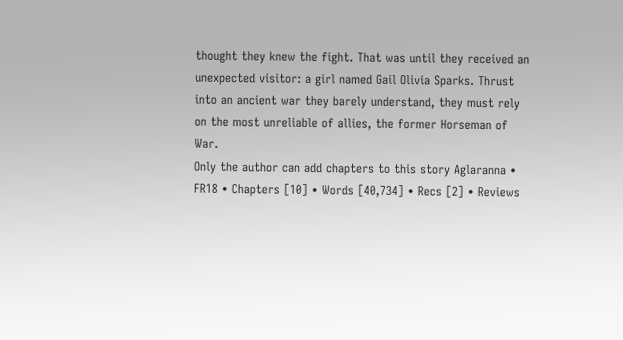thought they knew the fight. That was until they received an unexpected visitor: a girl named Gail Olivia Sparks. Thrust into an ancient war they barely understand, they must rely on the most unreliable of allies, the former Horseman of War.
Only the author can add chapters to this story Aglaranna • FR18 • Chapters [10] • Words [40,734] • Recs [2] • Reviews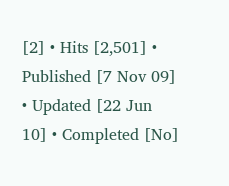[2] • Hits [2,501] • Published [7 Nov 09] • Updated [22 Jun 10] • Completed [No]